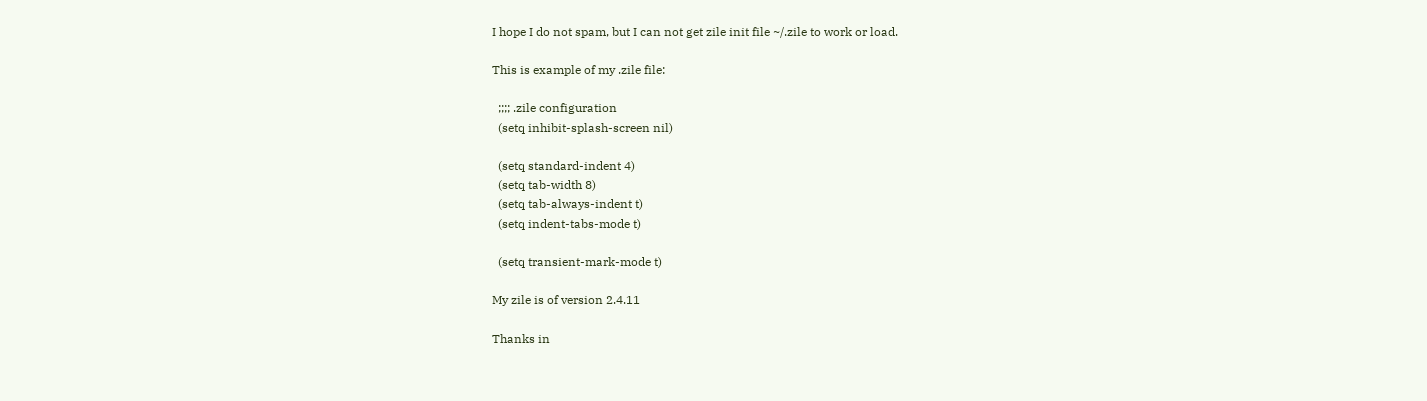I hope I do not spam, but I can not get zile init file ~/.zile to work or load.

This is example of my .zile file:

  ;;;; .zile configuration
  (setq inhibit-splash-screen nil)

  (setq standard-indent 4)
  (setq tab-width 8)
  (setq tab-always-indent t)
  (setq indent-tabs-mode t)

  (setq transient-mark-mode t)

My zile is of version 2.4.11

Thanks in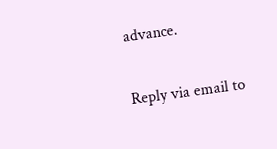advance.


Reply via email to